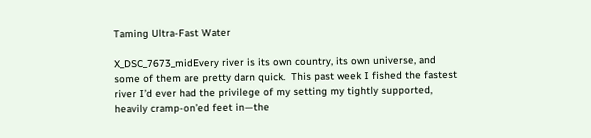Taming Ultra-Fast Water

X_DSC_7673_midEvery river is its own country, its own universe, and some of them are pretty darn quick.  This past week I fished the fastest river I’d ever had the privilege of my setting my tightly supported, heavily cramp-on’ed feet in—the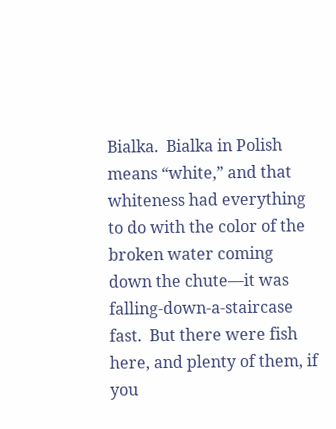Bialka.  Bialka in Polish means “white,” and that whiteness had everything to do with the color of the broken water coming down the chute—it was falling-down-a-staircase fast.  But there were fish here, and plenty of them, if you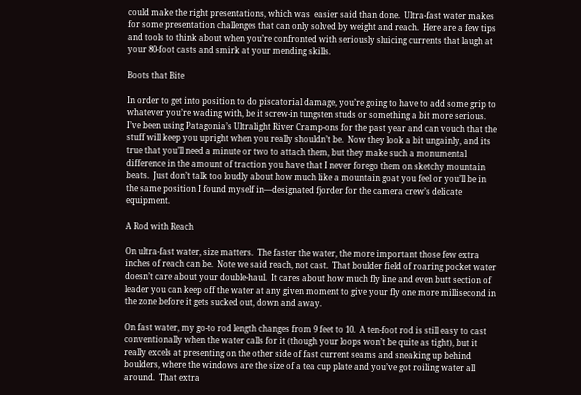could make the right presentations, which was  easier said than done.  Ultra-fast water makes for some presentation challenges that can only solved by weight and reach.  Here are a few tips and tools to think about when you’re confronted with seriously sluicing currents that laugh at your 80-foot casts and smirk at your mending skills.

Boots that Bite

In order to get into position to do piscatorial damage, you’re going to have to add some grip to whatever you’re wading with, be it screw-in tungsten studs or something a bit more serious.  I’ve been using Patagonia’s Ultralight River Cramp-ons for the past year and can vouch that the stuff will keep you upright when you really shouldn’t be.  Now they look a bit ungainly, and its true that you’ll need a minute or two to attach them, but they make such a monumental difference in the amount of traction you have that I never forego them on sketchy mountain beats.  Just don’t talk too loudly about how much like a mountain goat you feel or you’ll be in the same position I found myself in—designated fjorder for the camera crew’s delicate equipment.

A Rod with Reach

On ultra-fast water, size matters.  The faster the water, the more important those few extra inches of reach can be.  Note we said reach, not cast.  That boulder field of roaring pocket water doesn’t care about your double-haul.  It cares about how much fly line and even butt section of leader you can keep off the water at any given moment to give your fly one more millisecond in the zone before it gets sucked out, down and away.

On fast water, my go-to rod length changes from 9 feet to 10.  A ten-foot rod is still easy to cast conventionally when the water calls for it (though your loops won’t be quite as tight), but it really excels at presenting on the other side of fast current seams and sneaking up behind boulders, where the windows are the size of a tea cup plate and you’ve got roiling water all around.  That extra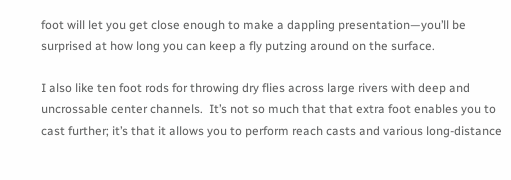foot will let you get close enough to make a dappling presentation—you’ll be surprised at how long you can keep a fly putzing around on the surface.

I also like ten foot rods for throwing dry flies across large rivers with deep and uncrossable center channels.  It’s not so much that that extra foot enables you to cast further; it’s that it allows you to perform reach casts and various long-distance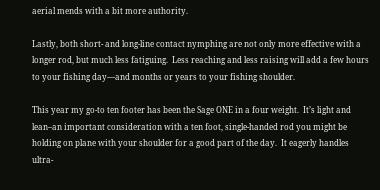aerial mends with a bit more authority.

Lastly, both short- and long-line contact nymphing are not only more effective with a longer rod, but much less fatiguing.  Less reaching and less raising will add a few hours to your fishing day—and months or years to your fishing shoulder.

This year my go-to ten footer has been the Sage ONE in a four weight.  It’s light and lean–an important consideration with a ten foot, single-handed rod you might be holding on plane with your shoulder for a good part of the day.  It eagerly handles ultra-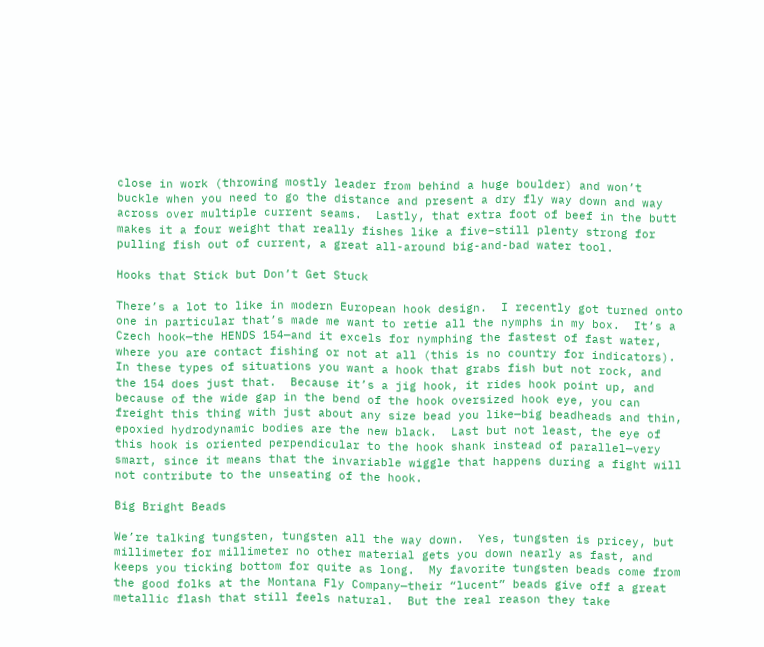close in work (throwing mostly leader from behind a huge boulder) and won’t buckle when you need to go the distance and present a dry fly way down and way across over multiple current seams.  Lastly, that extra foot of beef in the butt makes it a four weight that really fishes like a five–still plenty strong for pulling fish out of current, a great all-around big-and-bad water tool.

Hooks that Stick but Don’t Get Stuck

There’s a lot to like in modern European hook design.  I recently got turned onto one in particular that’s made me want to retie all the nymphs in my box.  It’s a Czech hook—the HENDS 154—and it excels for nymphing the fastest of fast water, where you are contact fishing or not at all (this is no country for indicators).  In these types of situations you want a hook that grabs fish but not rock, and the 154 does just that.  Because it’s a jig hook, it rides hook point up, and because of the wide gap in the bend of the hook oversized hook eye, you can freight this thing with just about any size bead you like—big beadheads and thin, epoxied hydrodynamic bodies are the new black.  Last but not least, the eye of this hook is oriented perpendicular to the hook shank instead of parallel—very smart, since it means that the invariable wiggle that happens during a fight will not contribute to the unseating of the hook.

Big Bright Beads

We’re talking tungsten, tungsten all the way down.  Yes, tungsten is pricey, but millimeter for millimeter no other material gets you down nearly as fast, and keeps you ticking bottom for quite as long.  My favorite tungsten beads come from the good folks at the Montana Fly Company—their “lucent” beads give off a great metallic flash that still feels natural.  But the real reason they take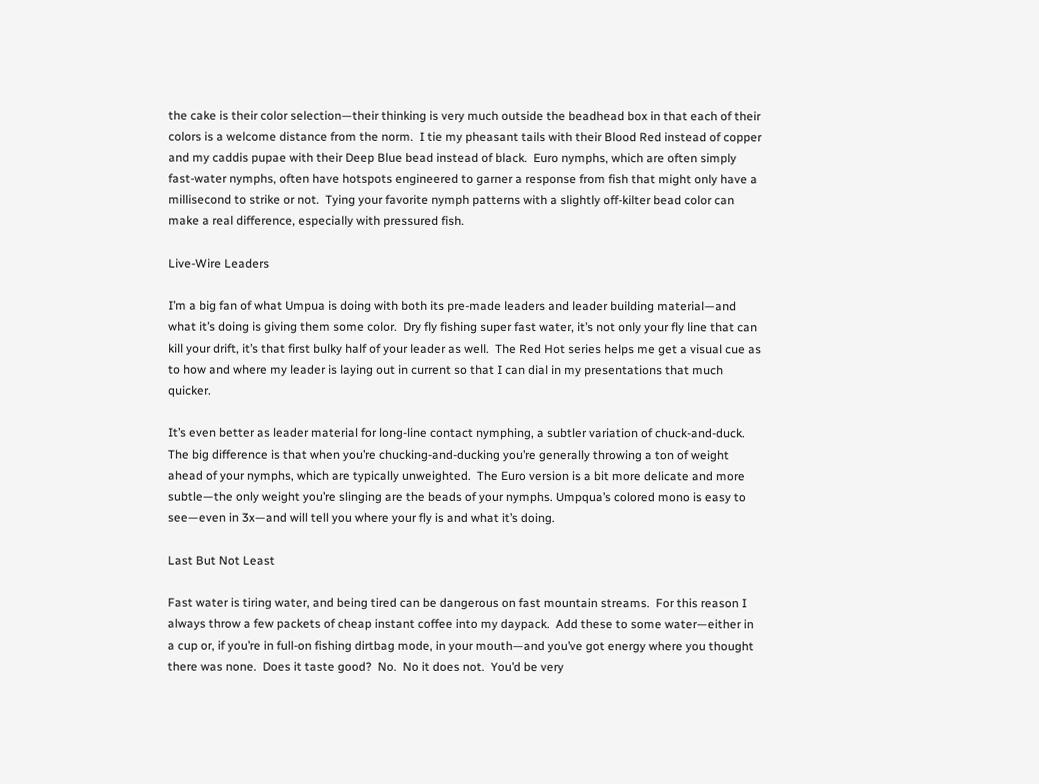the cake is their color selection—their thinking is very much outside the beadhead box in that each of their colors is a welcome distance from the norm.  I tie my pheasant tails with their Blood Red instead of copper and my caddis pupae with their Deep Blue bead instead of black.  Euro nymphs, which are often simply fast-water nymphs, often have hotspots engineered to garner a response from fish that might only have a millisecond to strike or not.  Tying your favorite nymph patterns with a slightly off-kilter bead color can make a real difference, especially with pressured fish.

Live-Wire Leaders

I’m a big fan of what Umpua is doing with both its pre-made leaders and leader building material—and what it’s doing is giving them some color.  Dry fly fishing super fast water, it’s not only your fly line that can kill your drift, it’s that first bulky half of your leader as well.  The Red Hot series helps me get a visual cue as to how and where my leader is laying out in current so that I can dial in my presentations that much quicker.

It’s even better as leader material for long-line contact nymphing, a subtler variation of chuck-and-duck.  The big difference is that when you’re chucking-and-ducking you’re generally throwing a ton of weight ahead of your nymphs, which are typically unweighted.  The Euro version is a bit more delicate and more subtle—the only weight you’re slinging are the beads of your nymphs. Umpqua’s colored mono is easy to see—even in 3x—and will tell you where your fly is and what it’s doing.

Last But Not Least

Fast water is tiring water, and being tired can be dangerous on fast mountain streams.  For this reason I always throw a few packets of cheap instant coffee into my daypack.  Add these to some water—either in a cup or, if you’re in full-on fishing dirtbag mode, in your mouth—and you’ve got energy where you thought there was none.  Does it taste good?  No.  No it does not.  You’d be very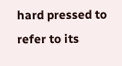hard pressed to refer to its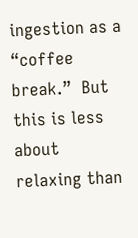ingestion as a “coffee break.”  But this is less about relaxing than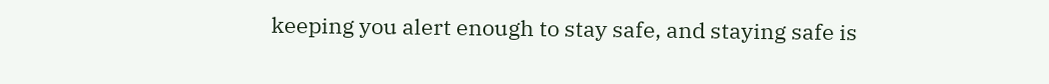keeping you alert enough to stay safe, and staying safe is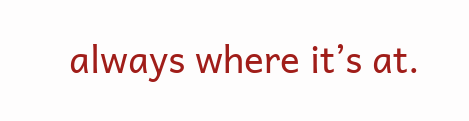always where it’s at.